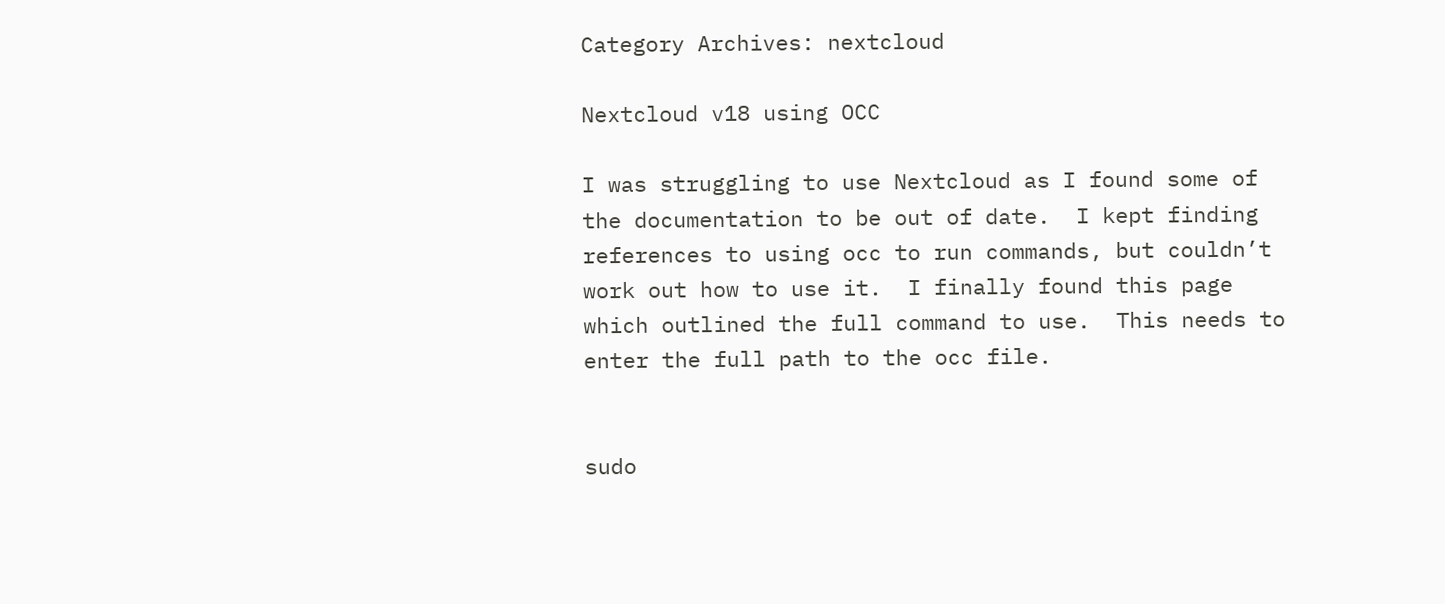Category Archives: nextcloud

Nextcloud v18 using OCC

I was struggling to use Nextcloud as I found some of the documentation to be out of date.  I kept finding references to using occ to run commands, but couldn’t work out how to use it.  I finally found this page which outlined the full command to use.  This needs to enter the full path to the occ file.


sudo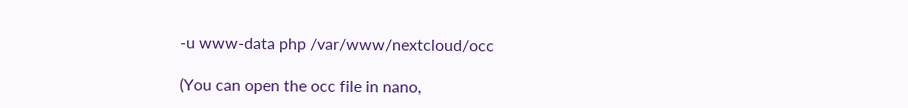-u www-data php /var/www/nextcloud/occ

(You can open the occ file in nano,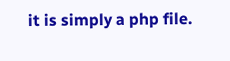it is simply a php file.